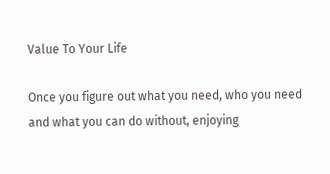Value To Your Life

Once you figure out what you need, who you need and what you can do without, enjoying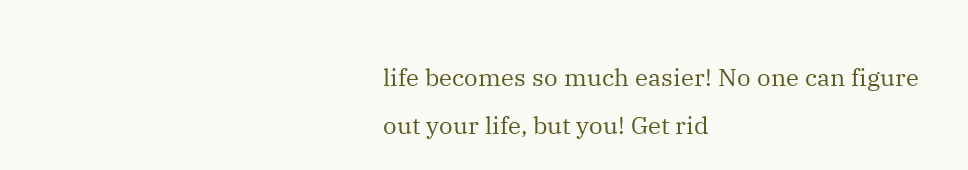life becomes so much easier! No one can figure out your life, but you! Get rid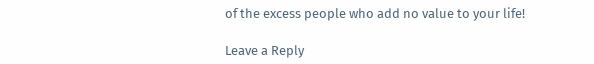of the excess people who add no value to your life!

Leave a Reply